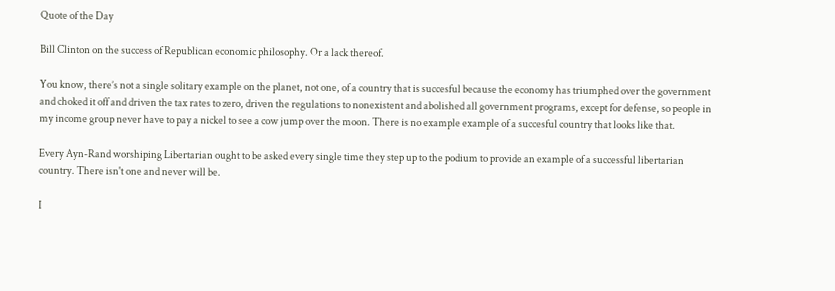Quote of the Day

Bill Clinton on the success of Republican economic philosophy. Or a lack thereof.

You know, there’s not a single solitary example on the planet, not one, of a country that is succesful because the economy has triumphed over the government and choked it off and driven the tax rates to zero, driven the regulations to nonexistent and abolished all government programs, except for defense, so people in my income group never have to pay a nickel to see a cow jump over the moon. There is no example example of a succesful country that looks like that.

Every Ayn-Rand worshiping Libertarian ought to be asked every single time they step up to the podium to provide an example of a successful libertarian country. There isn't one and never will be.

I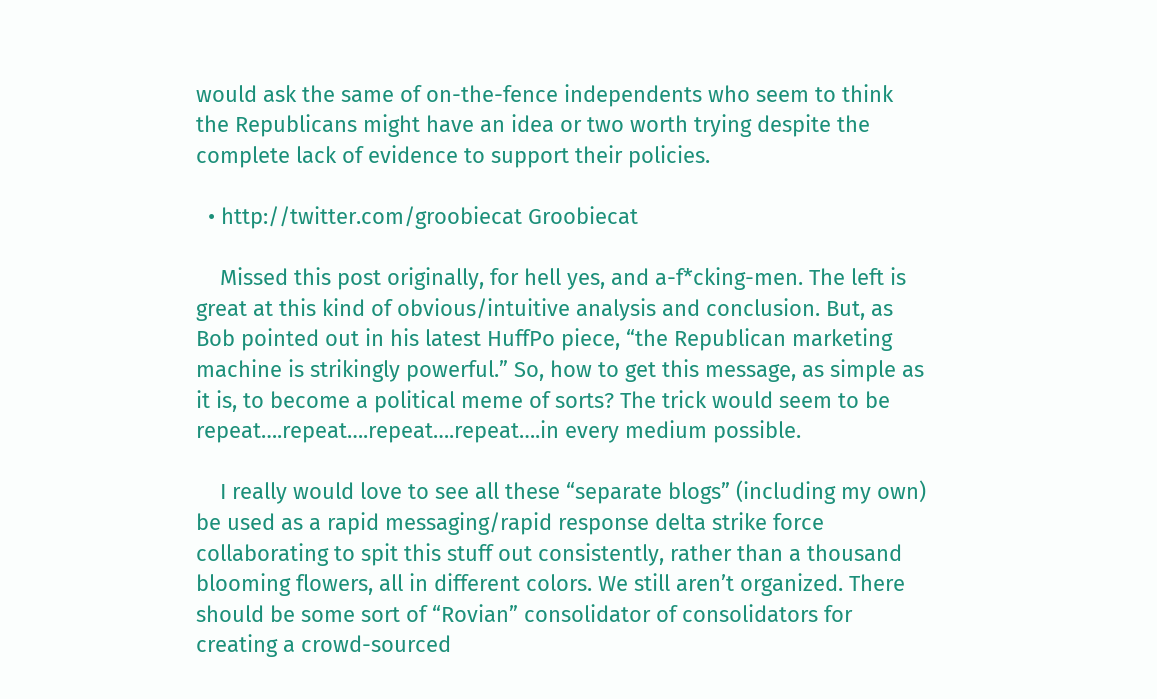would ask the same of on-the-fence independents who seem to think the Republicans might have an idea or two worth trying despite the complete lack of evidence to support their policies.

  • http://twitter.com/groobiecat Groobiecat

    Missed this post originally, for hell yes, and a-f*cking-men. The left is great at this kind of obvious/intuitive analysis and conclusion. But, as Bob pointed out in his latest HuffPo piece, “the Republican marketing machine is strikingly powerful.” So, how to get this message, as simple as it is, to become a political meme of sorts? The trick would seem to be repeat….repeat….repeat….repeat….in every medium possible.

    I really would love to see all these “separate blogs” (including my own) be used as a rapid messaging/rapid response delta strike force collaborating to spit this stuff out consistently, rather than a thousand blooming flowers, all in different colors. We still aren’t organized. There should be some sort of “Rovian” consolidator of consolidators for creating a crowd-sourced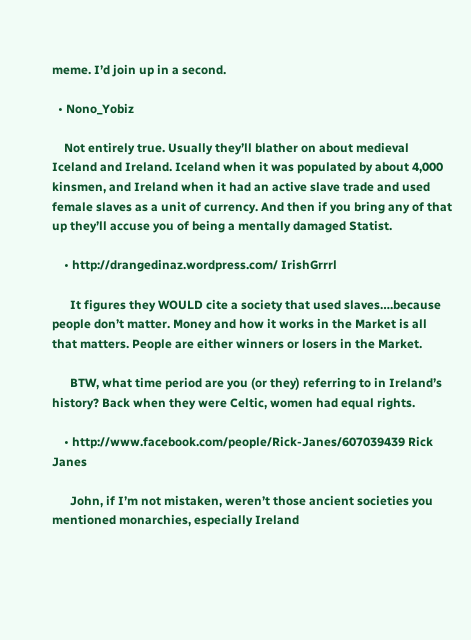meme. I’d join up in a second.

  • Nono_Yobiz

    Not entirely true. Usually they’ll blather on about medieval Iceland and Ireland. Iceland when it was populated by about 4,000 kinsmen, and Ireland when it had an active slave trade and used female slaves as a unit of currency. And then if you bring any of that up they’ll accuse you of being a mentally damaged Statist.

    • http://drangedinaz.wordpress.com/ IrishGrrrl

      It figures they WOULD cite a society that used slaves….because people don’t matter. Money and how it works in the Market is all that matters. People are either winners or losers in the Market.

      BTW, what time period are you (or they) referring to in Ireland’s history? Back when they were Celtic, women had equal rights.

    • http://www.facebook.com/people/Rick-Janes/607039439 Rick Janes

      John, if I’m not mistaken, weren’t those ancient societies you mentioned monarchies, especially Ireland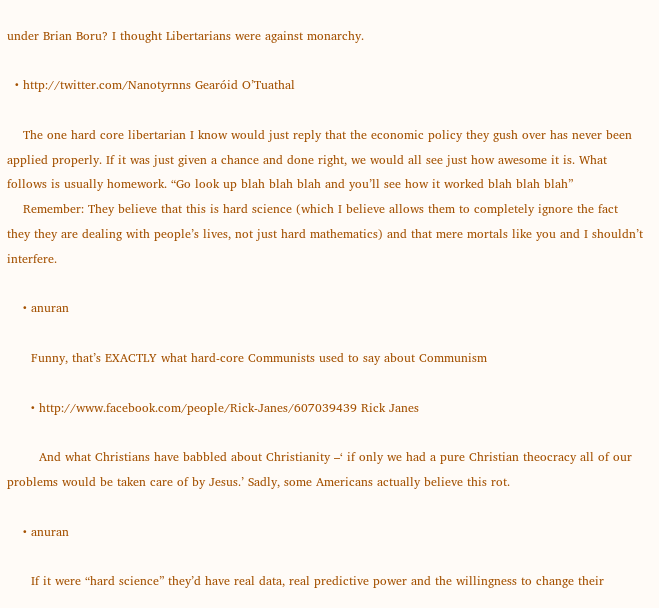under Brian Boru? I thought Libertarians were against monarchy.

  • http://twitter.com/Nanotyrnns Gearóid O’Tuathal

    The one hard core libertarian I know would just reply that the economic policy they gush over has never been applied properly. If it was just given a chance and done right, we would all see just how awesome it is. What follows is usually homework. “Go look up blah blah blah and you’ll see how it worked blah blah blah”
    Remember: They believe that this is hard science (which I believe allows them to completely ignore the fact they they are dealing with people’s lives, not just hard mathematics) and that mere mortals like you and I shouldn’t interfere.

    • anuran

      Funny, that’s EXACTLY what hard-core Communists used to say about Communism

      • http://www.facebook.com/people/Rick-Janes/607039439 Rick Janes

        And what Christians have babbled about Christianity –‘ if only we had a pure Christian theocracy all of our problems would be taken care of by Jesus.’ Sadly, some Americans actually believe this rot.

    • anuran

      If it were “hard science” they’d have real data, real predictive power and the willingness to change their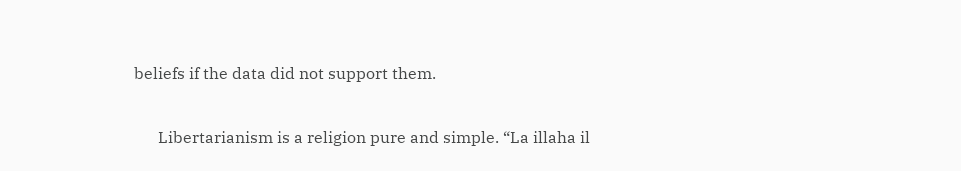beliefs if the data did not support them.

      Libertarianism is a religion pure and simple. “La illaha il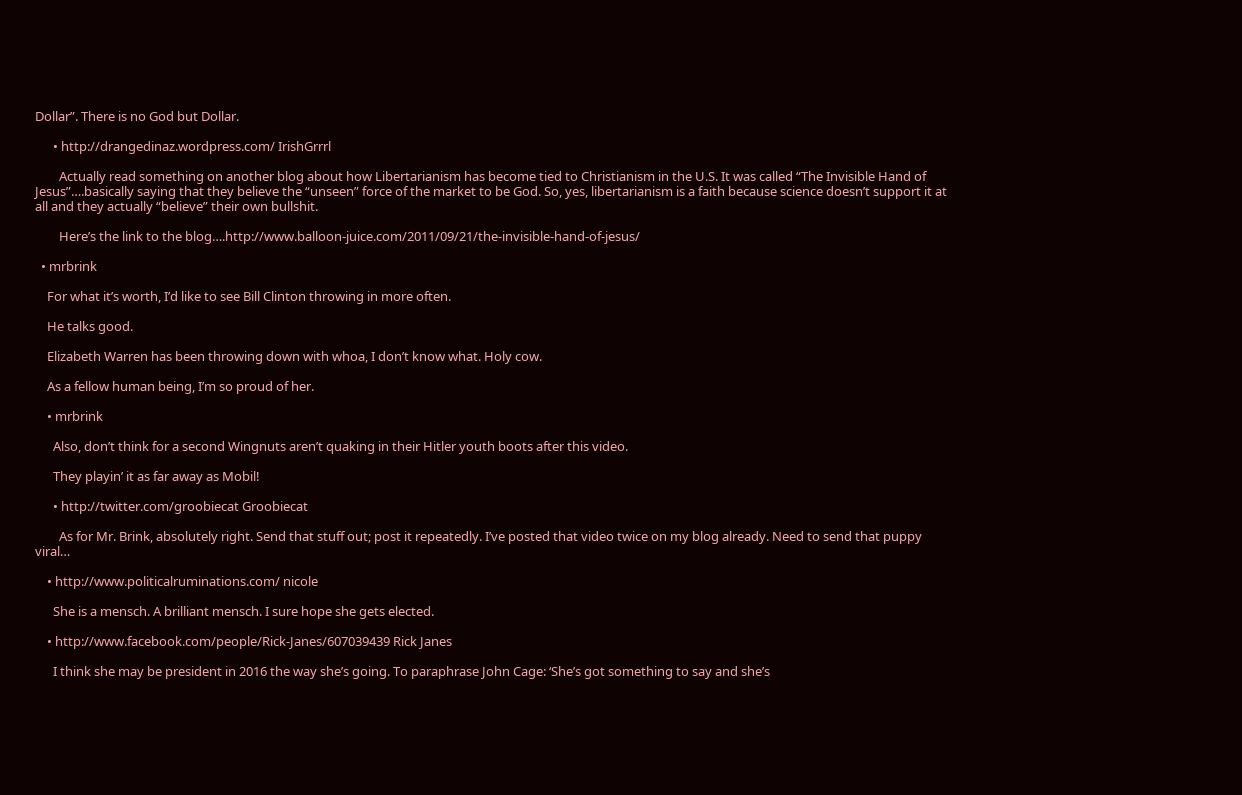Dollar”. There is no God but Dollar.

      • http://drangedinaz.wordpress.com/ IrishGrrrl

        Actually read something on another blog about how Libertarianism has become tied to Christianism in the U.S. It was called “The Invisible Hand of Jesus”….basically saying that they believe the “unseen” force of the market to be God. So, yes, libertarianism is a faith because science doesn’t support it at all and they actually “believe” their own bullshit.

        Here’s the link to the blog….http://www.balloon-juice.com/2011/09/21/the-invisible-hand-of-jesus/

  • mrbrink

    For what it’s worth, I’d like to see Bill Clinton throwing in more often.

    He talks good.

    Elizabeth Warren has been throwing down with whoa, I don’t know what. Holy cow.

    As a fellow human being, I’m so proud of her.

    • mrbrink

      Also, don’t think for a second Wingnuts aren’t quaking in their Hitler youth boots after this video.

      They playin’ it as far away as Mobil!

      • http://twitter.com/groobiecat Groobiecat

        As for Mr. Brink, absolutely right. Send that stuff out; post it repeatedly. I’ve posted that video twice on my blog already. Need to send that puppy viral…

    • http://www.politicalruminations.com/ nicole

      She is a mensch. A brilliant mensch. I sure hope she gets elected.

    • http://www.facebook.com/people/Rick-Janes/607039439 Rick Janes

      I think she may be president in 2016 the way she’s going. To paraphrase John Cage: ‘She’s got something to say and she’s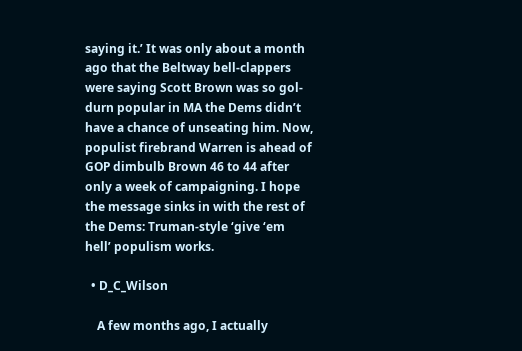saying it.’ It was only about a month ago that the Beltway bell-clappers were saying Scott Brown was so gol-durn popular in MA the Dems didn’t have a chance of unseating him. Now, populist firebrand Warren is ahead of GOP dimbulb Brown 46 to 44 after only a week of campaigning. I hope the message sinks in with the rest of the Dems: Truman-style ‘give ‘em hell’ populism works.

  • D_C_Wilson

    A few months ago, I actually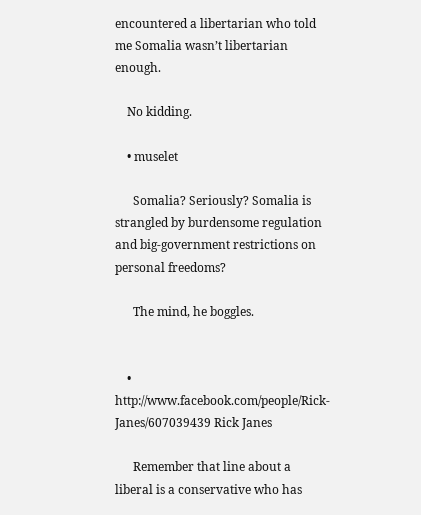encountered a libertarian who told me Somalia wasn’t libertarian enough.

    No kidding.

    • muselet

      Somalia? Seriously? Somalia is strangled by burdensome regulation and big-government restrictions on personal freedoms?

      The mind, he boggles.


    • http://www.facebook.com/people/Rick-Janes/607039439 Rick Janes

      Remember that line about a liberal is a conservative who has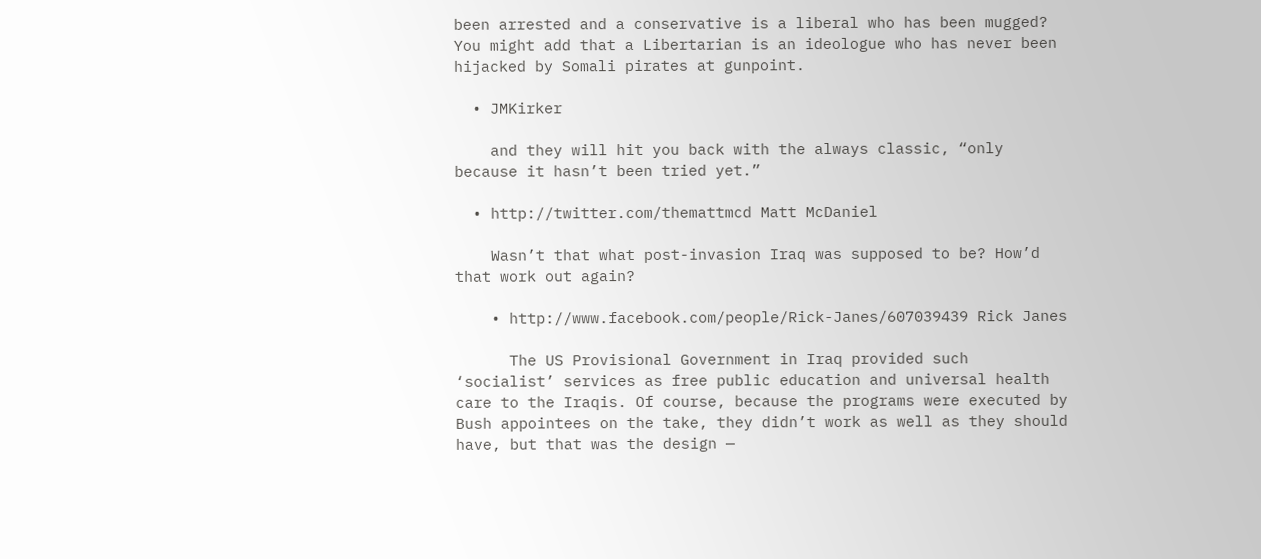been arrested and a conservative is a liberal who has been mugged? You might add that a Libertarian is an ideologue who has never been hijacked by Somali pirates at gunpoint.

  • JMKirker

    and they will hit you back with the always classic, “only because it hasn’t been tried yet.”

  • http://twitter.com/themattmcd Matt McDaniel

    Wasn’t that what post-invasion Iraq was supposed to be? How’d that work out again?

    • http://www.facebook.com/people/Rick-Janes/607039439 Rick Janes

      The US Provisional Government in Iraq provided such ‘socialist’ services as free public education and universal health care to the Iraqis. Of course, because the programs were executed by Bush appointees on the take, they didn’t work as well as they should have, but that was the design —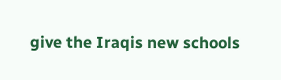give the Iraqis new schools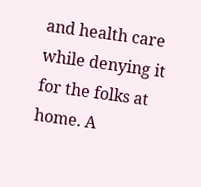and health care while denying it for the folks at home. A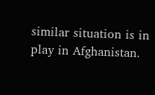similar situation is in play in Afghanistan.